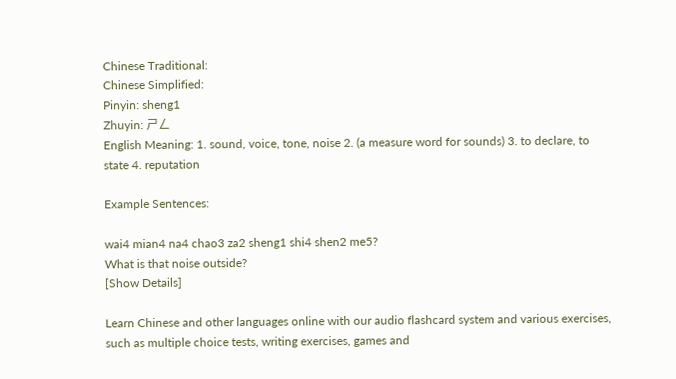Chinese Traditional:
Chinese Simplified:
Pinyin: sheng1
Zhuyin: ㄕㄥ
English Meaning: 1. sound, voice, tone, noise 2. (a measure word for sounds) 3. to declare, to state 4. reputation

Example Sentences:

wai4 mian4 na4 chao3 za2 sheng1 shi4 shen2 me5?
What is that noise outside?
[Show Details]

Learn Chinese and other languages online with our audio flashcard system and various exercises, such as multiple choice tests, writing exercises, games and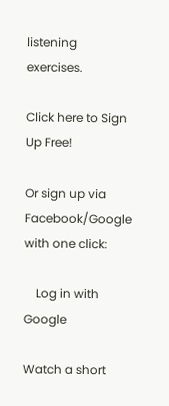listening exercises.

Click here to Sign Up Free!

Or sign up via Facebook/Google with one click:

    Log in with Google

Watch a short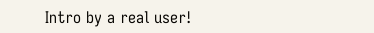Intro by a real user!